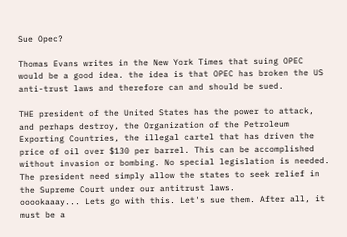Sue Opec?

Thomas Evans writes in the New York Times that suing OPEC would be a good idea. the idea is that OPEC has broken the US anti-trust laws and therefore can and should be sued.

THE president of the United States has the power to attack, and perhaps destroy, the Organization of the Petroleum Exporting Countries, the illegal cartel that has driven the price of oil over $130 per barrel. This can be accomplished without invasion or bombing. No special legislation is needed. The president need simply allow the states to seek relief in the Supreme Court under our antitrust laws.
ooookaaay... Lets go with this. Let's sue them. After all, it must be a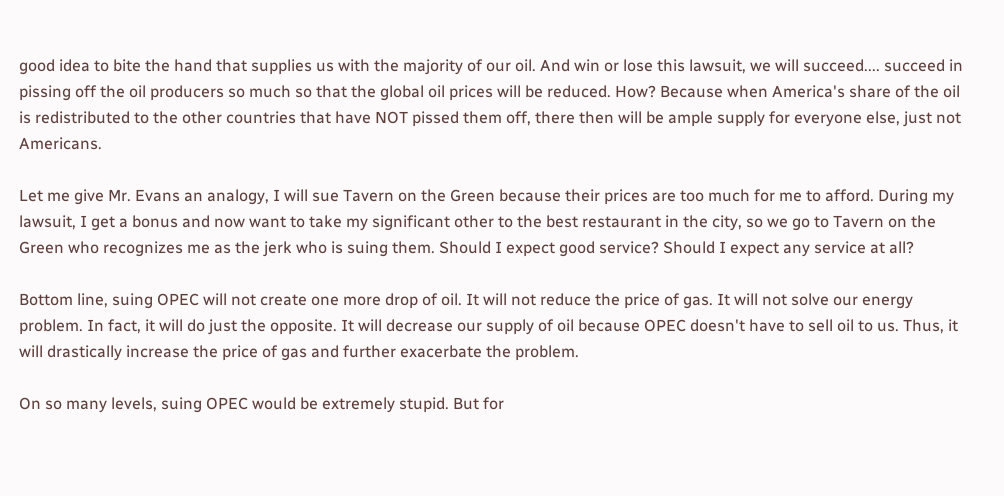good idea to bite the hand that supplies us with the majority of our oil. And win or lose this lawsuit, we will succeed.... succeed in pissing off the oil producers so much so that the global oil prices will be reduced. How? Because when America's share of the oil is redistributed to the other countries that have NOT pissed them off, there then will be ample supply for everyone else, just not Americans.

Let me give Mr. Evans an analogy, I will sue Tavern on the Green because their prices are too much for me to afford. During my lawsuit, I get a bonus and now want to take my significant other to the best restaurant in the city, so we go to Tavern on the Green who recognizes me as the jerk who is suing them. Should I expect good service? Should I expect any service at all?

Bottom line, suing OPEC will not create one more drop of oil. It will not reduce the price of gas. It will not solve our energy problem. In fact, it will do just the opposite. It will decrease our supply of oil because OPEC doesn't have to sell oil to us. Thus, it will drastically increase the price of gas and further exacerbate the problem.

On so many levels, suing OPEC would be extremely stupid. But for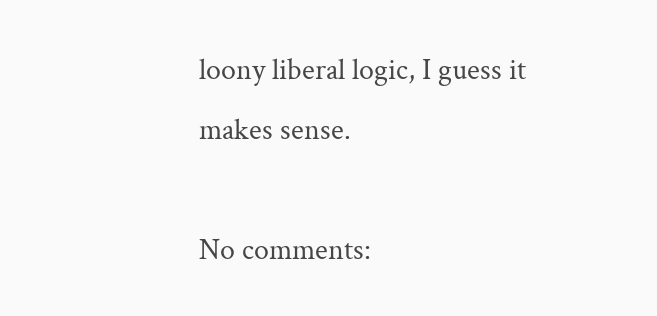loony liberal logic, I guess it makes sense.

No comments: